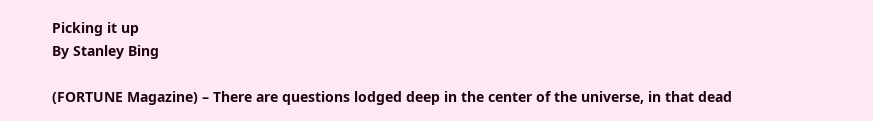Picking it up
By Stanley Bing

(FORTUNE Magazine) – There are questions lodged deep in the center of the universe, in that dead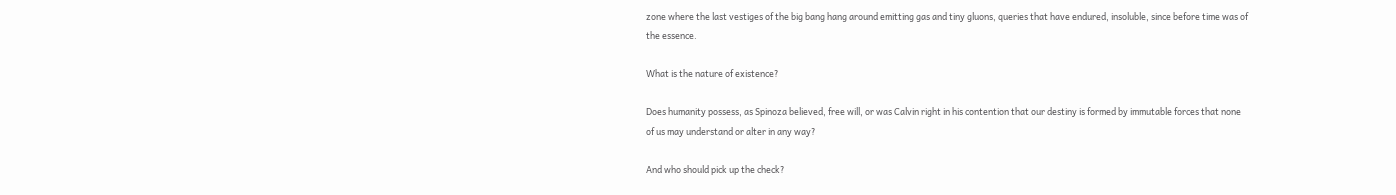zone where the last vestiges of the big bang hang around emitting gas and tiny gluons, queries that have endured, insoluble, since before time was of the essence.

What is the nature of existence?

Does humanity possess, as Spinoza believed, free will, or was Calvin right in his contention that our destiny is formed by immutable forces that none of us may understand or alter in any way?

And who should pick up the check?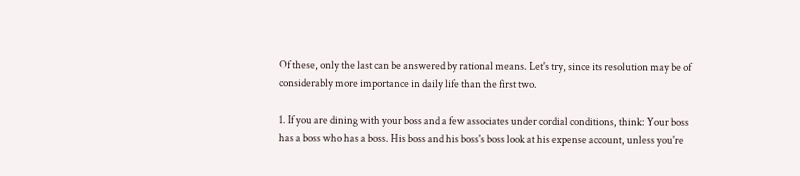Of these, only the last can be answered by rational means. Let's try, since its resolution may be of considerably more importance in daily life than the first two.

1. If you are dining with your boss and a few associates under cordial conditions, think: Your boss has a boss who has a boss. His boss and his boss's boss look at his expense account, unless you're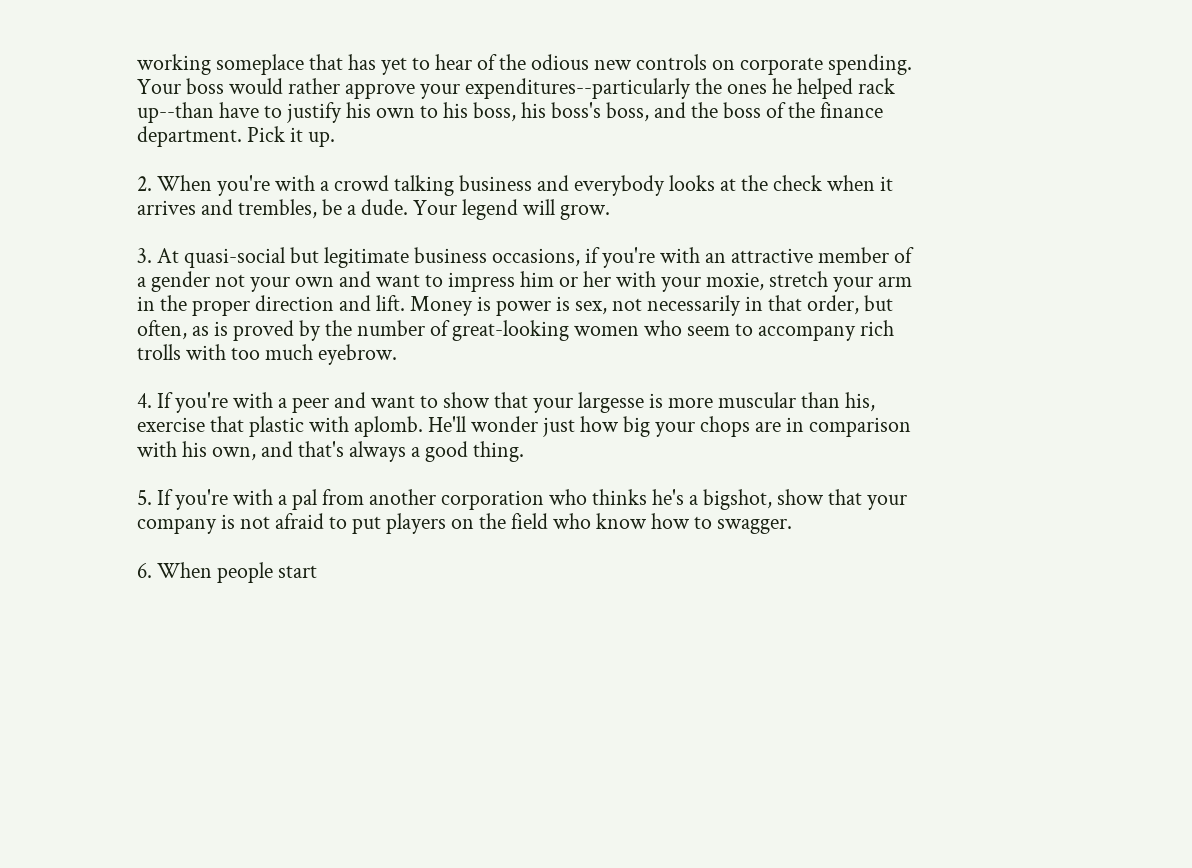working someplace that has yet to hear of the odious new controls on corporate spending. Your boss would rather approve your expenditures--particularly the ones he helped rack up--than have to justify his own to his boss, his boss's boss, and the boss of the finance department. Pick it up.

2. When you're with a crowd talking business and everybody looks at the check when it arrives and trembles, be a dude. Your legend will grow.

3. At quasi-social but legitimate business occasions, if you're with an attractive member of a gender not your own and want to impress him or her with your moxie, stretch your arm in the proper direction and lift. Money is power is sex, not necessarily in that order, but often, as is proved by the number of great-looking women who seem to accompany rich trolls with too much eyebrow.

4. If you're with a peer and want to show that your largesse is more muscular than his, exercise that plastic with aplomb. He'll wonder just how big your chops are in comparison with his own, and that's always a good thing.

5. If you're with a pal from another corporation who thinks he's a bigshot, show that your company is not afraid to put players on the field who know how to swagger.

6. When people start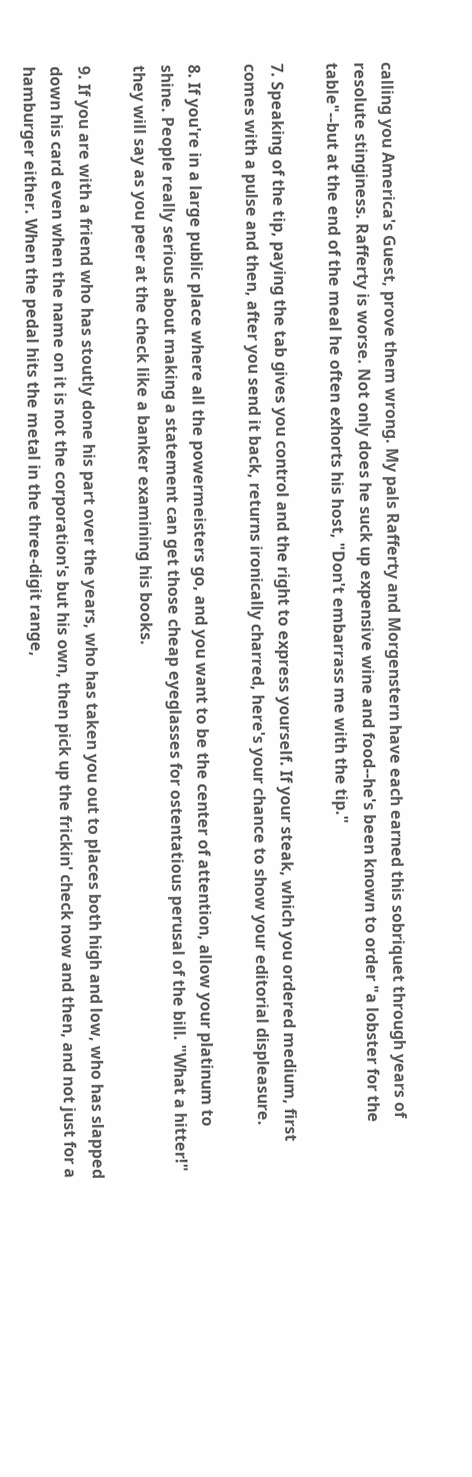calling you America's Guest, prove them wrong. My pals Rafferty and Morgenstern have each earned this sobriquet through years of resolute stinginess. Rafferty is worse. Not only does he suck up expensive wine and food--he's been known to order "a lobster for the table"--but at the end of the meal he often exhorts his host, "Don't embarrass me with the tip."

7. Speaking of the tip, paying the tab gives you control and the right to express yourself. If your steak, which you ordered medium, first comes with a pulse and then, after you send it back, returns ironically charred, here's your chance to show your editorial displeasure.

8. If you're in a large public place where all the powermeisters go, and you want to be the center of attention, allow your platinum to shine. People really serious about making a statement can get those cheap eyeglasses for ostentatious perusal of the bill. "What a hitter!" they will say as you peer at the check like a banker examining his books.

9. If you are with a friend who has stoutly done his part over the years, who has taken you out to places both high and low, who has slapped down his card even when the name on it is not the corporation's but his own, then pick up the frickin' check now and then, and not just for a hamburger either. When the pedal hits the metal in the three-digit range,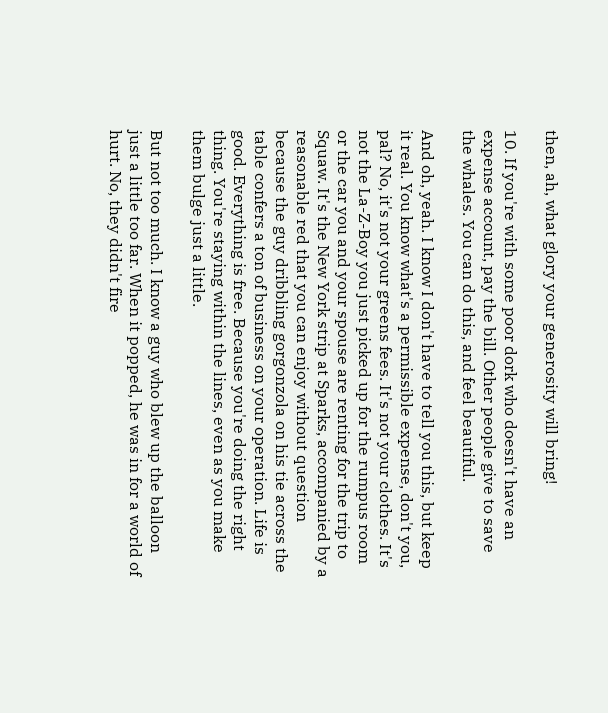then, ah, what glory your generosity will bring!

10. If you're with some poor dork who doesn't have an expense account, pay the bill. Other people give to save the whales. You can do this, and feel beautiful.

And oh, yeah. I know I don't have to tell you this, but keep it real. You know what's a permissible expense, don't you, pal? No, it's not your greens fees. It's not your clothes. It's not the La-Z-Boy you just picked up for the rumpus room or the car you and your spouse are renting for the trip to Squaw. It's the New York strip at Sparks, accompanied by a reasonable red that you can enjoy without question because the guy dribbling gorgonzola on his tie across the table confers a ton of business on your operation. Life is good. Everything is free. Because you're doing the right thing. You're staying within the lines, even as you make them bulge just a little.

But not too much. I know a guy who blew up the balloon just a little too far. When it popped, he was in for a world of hurt. No, they didn't fire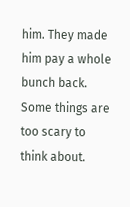him. They made him pay a whole bunch back. Some things are too scary to think about.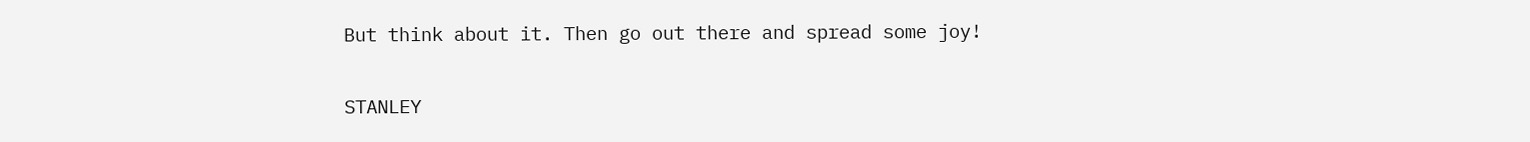But think about it. Then go out there and spread some joy!

STANLEY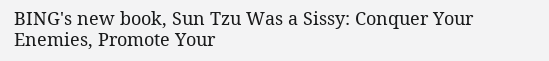BING's new book, Sun Tzu Was a Sissy: Conquer Your Enemies, Promote Your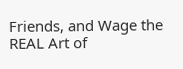Friends, and Wage the REAL Art of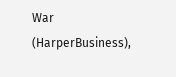War (HarperBusiness),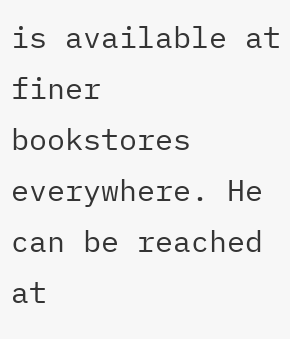is available at finer bookstores everywhere. He can be reached at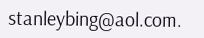stanleybing@aol.com.